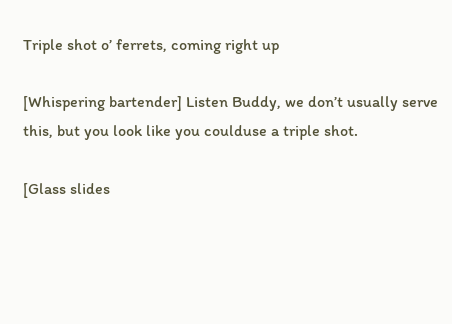Triple shot o’ ferrets, coming right up

[Whispering bartender] Listen Buddy, we don’t usually serve this, but you look like you coulduse a triple shot.

[Glass slides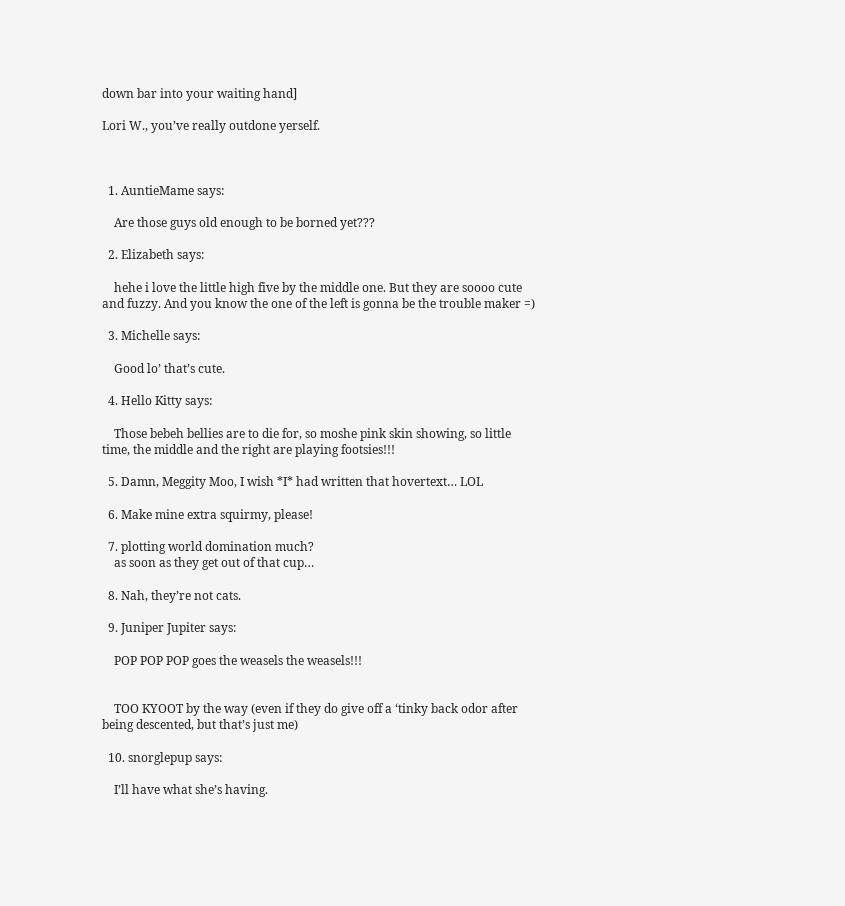down bar into your waiting hand]

Lori W., you’ve really outdone yerself.



  1. AuntieMame says:

    Are those guys old enough to be borned yet???

  2. Elizabeth says:

    hehe i love the little high five by the middle one. But they are soooo cute and fuzzy. And you know the one of the left is gonna be the trouble maker =)

  3. Michelle says:

    Good lo’ that’s cute.

  4. Hello Kitty says:

    Those bebeh bellies are to die for, so moshe pink skin showing, so little time, the middle and the right are playing footsies!!!

  5. Damn, Meggity Moo, I wish *I* had written that hovertext… LOL

  6. Make mine extra squirmy, please!

  7. plotting world domination much?
    as soon as they get out of that cup…

  8. Nah, they’re not cats.

  9. Juniper Jupiter says:

    POP POP POP goes the weasels the weasels!!!


    TOO KYOOT by the way (even if they do give off a ‘tinky back odor after being descented, but that’s just me)

  10. snorglepup says:

    I’ll have what she’s having.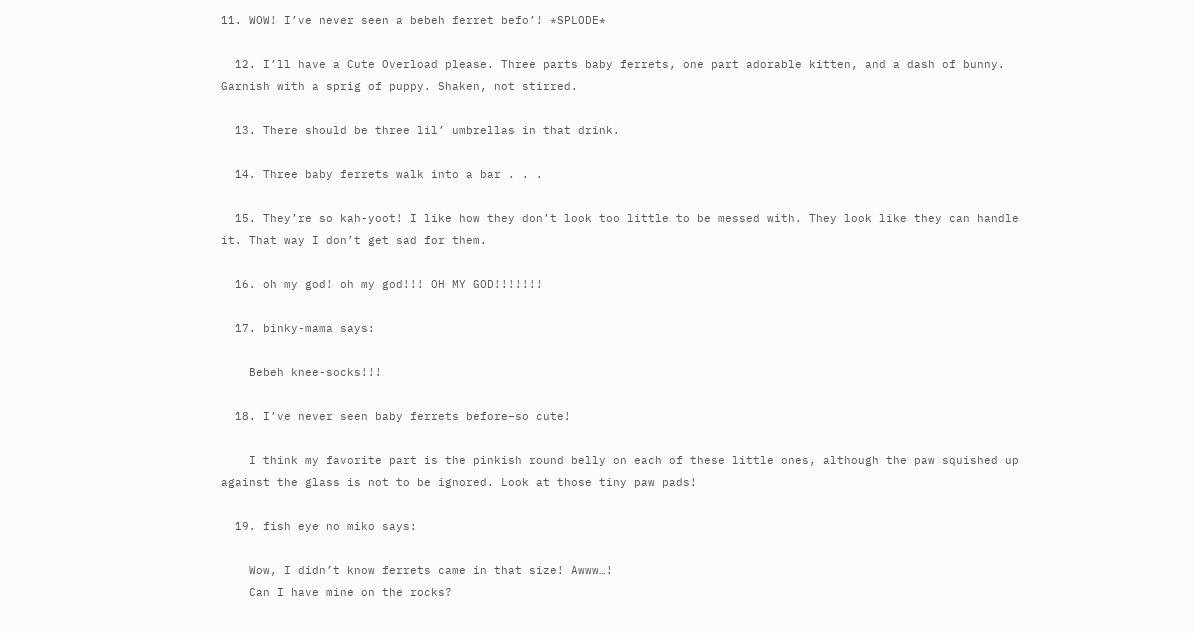11. WOW! I’ve never seen a bebeh ferret befo’! *SPLODE*

  12. I’ll have a Cute Overload please. Three parts baby ferrets, one part adorable kitten, and a dash of bunny. Garnish with a sprig of puppy. Shaken, not stirred.

  13. There should be three lil’ umbrellas in that drink.

  14. Three baby ferrets walk into a bar . . .

  15. They’re so kah-yoot! I like how they don’t look too little to be messed with. They look like they can handle it. That way I don’t get sad for them.

  16. oh my god! oh my god!!! OH MY GOD!!!!!!!

  17. binky-mama says:

    Bebeh knee-socks!!!

  18. I’ve never seen baby ferrets before–so cute!

    I think my favorite part is the pinkish round belly on each of these little ones, although the paw squished up against the glass is not to be ignored. Look at those tiny paw pads!

  19. fish eye no miko says:

    Wow, I didn’t know ferrets came in that size! Awww…!
    Can I have mine on the rocks?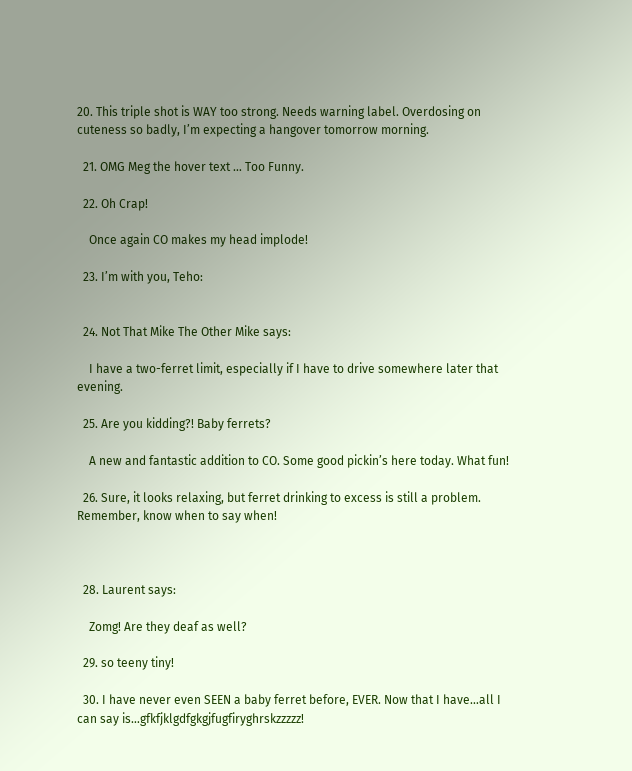20. This triple shot is WAY too strong. Needs warning label. Overdosing on cuteness so badly, I’m expecting a hangover tomorrow morning.

  21. OMG Meg the hover text … Too Funny.

  22. Oh Crap!

    Once again CO makes my head implode!

  23. I’m with you, Teho:


  24. Not That Mike The Other Mike says:

    I have a two-ferret limit, especially if I have to drive somewhere later that evening.

  25. Are you kidding?! Baby ferrets?

    A new and fantastic addition to CO. Some good pickin’s here today. What fun!

  26. Sure, it looks relaxing, but ferret drinking to excess is still a problem. Remember, know when to say when!



  28. Laurent says:

    Zomg! Are they deaf as well?

  29. so teeny tiny!

  30. I have never even SEEN a baby ferret before, EVER. Now that I have…all I can say is…gfkfjklgdfgkgjfugfiryghrskzzzzz!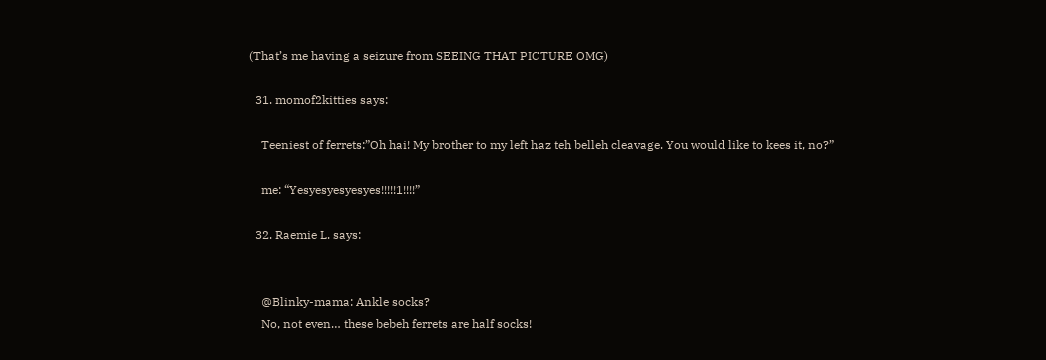(That’s me having a seizure from SEEING THAT PICTURE OMG)

  31. momof2kitties says:

    Teeniest of ferrets:”Oh hai! My brother to my left haz teh belleh cleavage. You would like to kees it, no?”

    me: “Yesyesyesyesyes!!!!!1!!!!”

  32. Raemie L. says:


    @Blinky-mama: Ankle socks?
    No, not even… these bebeh ferrets are half socks!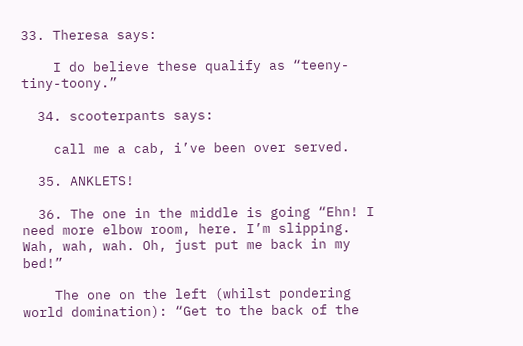33. Theresa says:

    I do believe these qualify as “teeny-tiny-toony.”

  34. scooterpants says:

    call me a cab, i’ve been over served.

  35. ANKLETS!

  36. The one in the middle is going “Ehn! I need more elbow room, here. I’m slipping. Wah, wah, wah. Oh, just put me back in my bed!”

    The one on the left (whilst pondering world domination): “Get to the back of the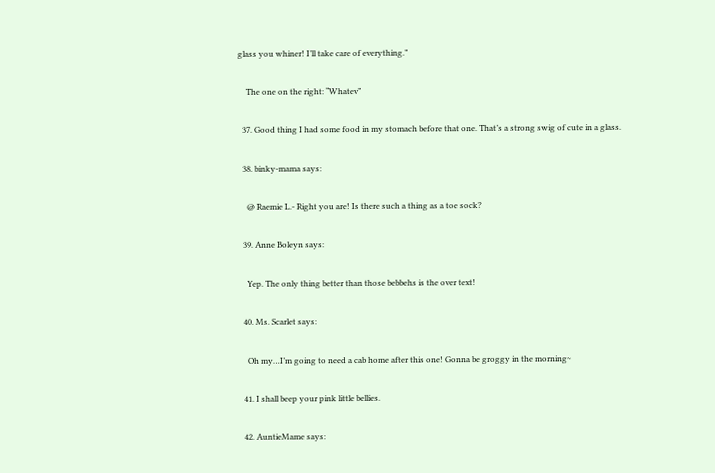glass you whiner! I’ll take care of everything.”

    The one on the right: “Whatev”

  37. Good thing I had some food in my stomach before that one. That’s a strong swig of cute in a glass.

  38. binky-mama says:

    @ Raemie L.- Right you are! Is there such a thing as a toe sock?

  39. Anne Boleyn says:

    Yep. The only thing better than those bebbehs is the over text!

  40. Ms. Scarlet says:

    Oh my…I’m going to need a cab home after this one! Gonna be groggy in the morning~

  41. I shall beep your pink little bellies.

  42. AuntieMame says: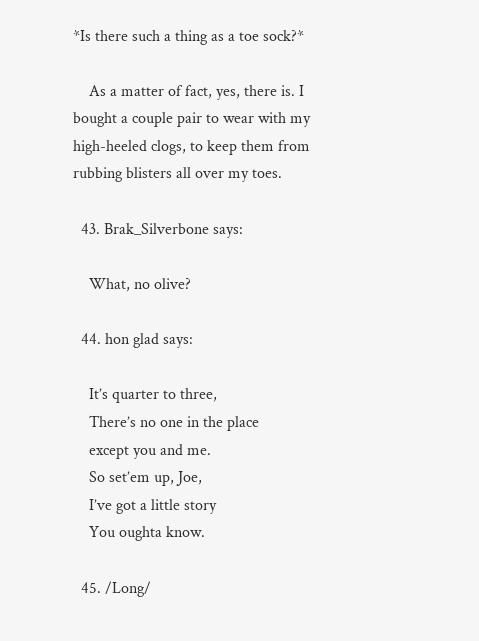*Is there such a thing as a toe sock?*

    As a matter of fact, yes, there is. I bought a couple pair to wear with my high-heeled clogs, to keep them from rubbing blisters all over my toes.

  43. Brak_Silverbone says:

    What, no olive?

  44. hon glad says:

    It’s quarter to three,
    There’s no one in the place
    except you and me.
    So set’em up, Joe,
    I’ve got a little story
    You oughta know.

  45. /Long/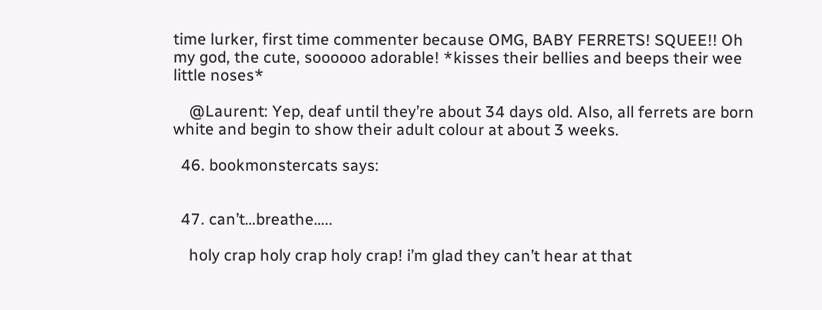time lurker, first time commenter because OMG, BABY FERRETS! SQUEE!! Oh my god, the cute, soooooo adorable! *kisses their bellies and beeps their wee little noses*

    @Laurent: Yep, deaf until they’re about 34 days old. Also, all ferrets are born white and begin to show their adult colour at about 3 weeks.

  46. bookmonstercats says:


  47. can’t…breathe…..

    holy crap holy crap holy crap! i’m glad they can’t hear at that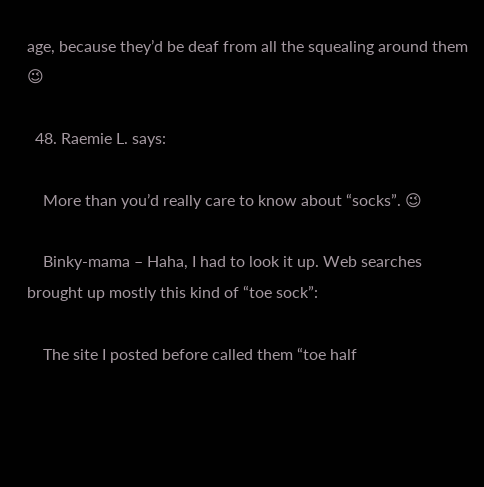age, because they’d be deaf from all the squealing around them 😉

  48. Raemie L. says:

    More than you’d really care to know about “socks”. 😉

    Binky-mama – Haha, I had to look it up. Web searches brought up mostly this kind of “toe sock”:

    The site I posted before called them “toe half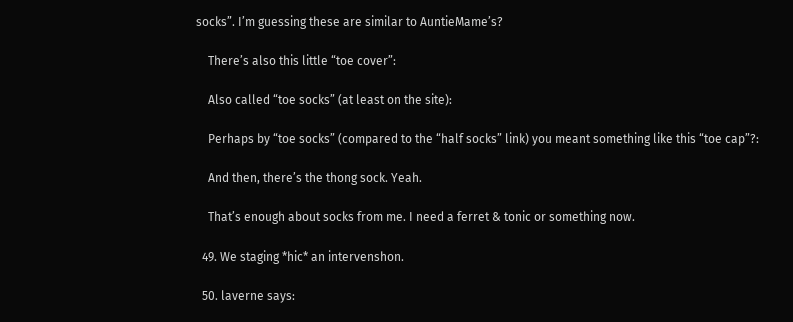socks”. I’m guessing these are similar to AuntieMame’s?

    There’s also this little “toe cover”:

    Also called “toe socks” (at least on the site):

    Perhaps by “toe socks” (compared to the “half socks” link) you meant something like this “toe cap”?:

    And then, there’s the thong sock. Yeah.

    That’s enough about socks from me. I need a ferret & tonic or something now.

  49. We staging *hic* an intervenshon.

  50. laverne says: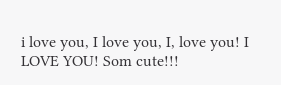i love you, I love you, I, love you! I LOVE YOU! Som cute!!!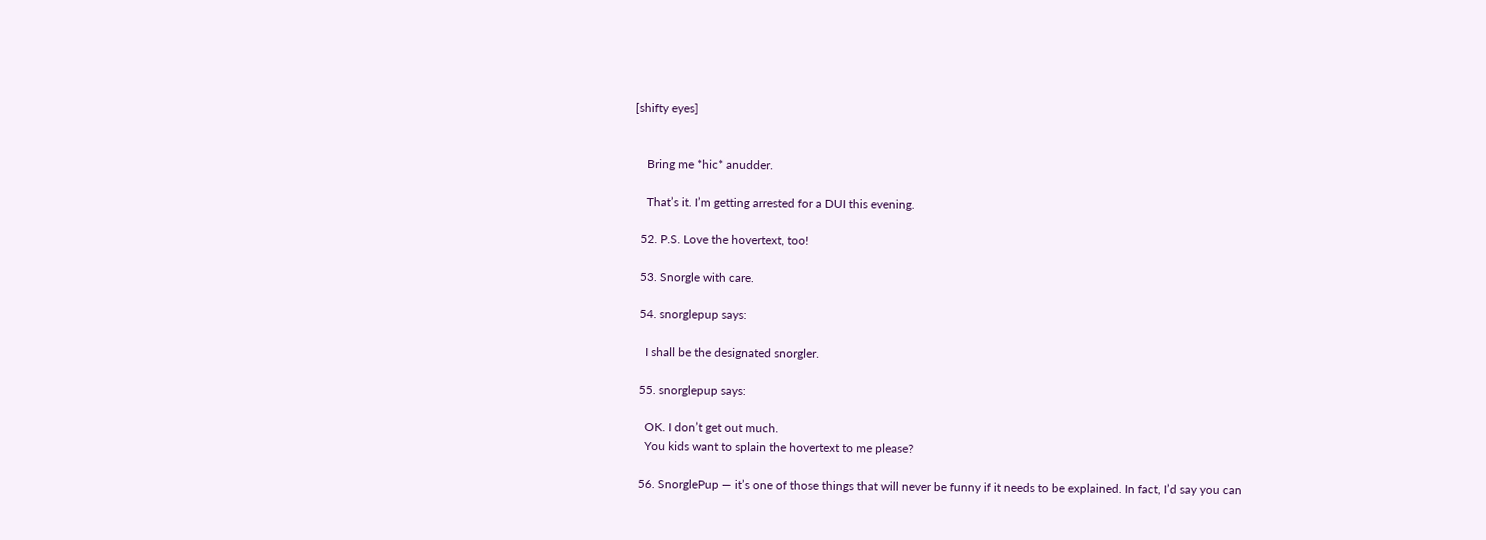[shifty eyes]


    Bring me *hic* anudder.

    That’s it. I’m getting arrested for a DUI this evening.

  52. P.S. Love the hovertext, too!

  53. Snorgle with care.

  54. snorglepup says:

    I shall be the designated snorgler.

  55. snorglepup says:

    OK. I don’t get out much.
    You kids want to splain the hovertext to me please?

  56. SnorglePup — it’s one of those things that will never be funny if it needs to be explained. In fact, I’d say you can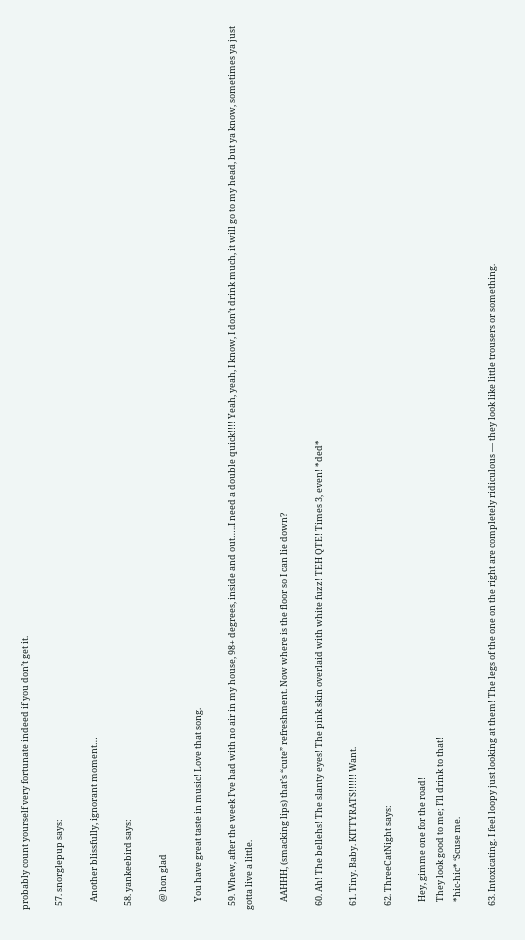probably count yourself very fortunate indeed if you don’t get it.

  57. snorglepup says:

    Another blissfully, ignorant moment…

  58. yankeebird says:

    @ hon glad

    You have great taste in music! Love that song.

  59. Whew, after the week I’ve had with no air in my house, 98+ degrees, inside and out…..I need a double quick!!!! Yeah, yeah, I know, I don’t drink much, it will go to my head, but ya know, sometimes ya just gotta live a little.

    AAHHH, (smacking lips) that’s “cute” refreshment. Now where is the floor so I can lie down?

  60. Ah! The bellehs! The slanty eyes! The pink skin overlaid with white fuzz! TEH QTE! Times 3, even! *ded*

  61. Tiny. Baby. KITTYRATS!!!!!! Want.

  62. ThreeCatNight says:

    Hey, gimme one for the road!
    They look good to me; I’ll drink to that!
    *hic-hic* ‘Scuse me.

  63. Intoxicating. I feel loopy just looking at them! The legs of the one on the right are completely ridiculous — they look like little trousers or something.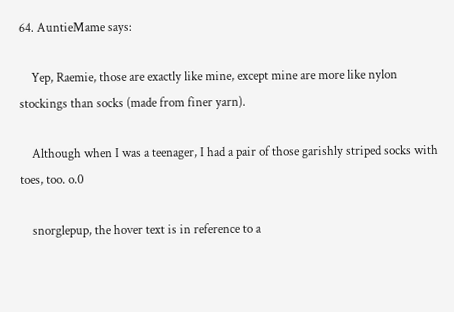64. AuntieMame says:

    Yep, Raemie, those are exactly like mine, except mine are more like nylon stockings than socks (made from finer yarn).

    Although when I was a teenager, I had a pair of those garishly striped socks with toes, too. o.0

    snorglepup, the hover text is in reference to a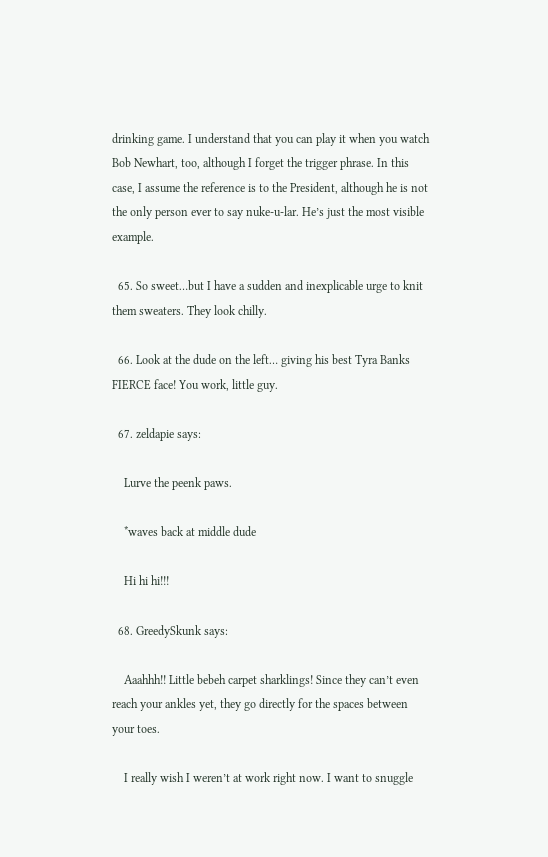drinking game. I understand that you can play it when you watch Bob Newhart, too, although I forget the trigger phrase. In this case, I assume the reference is to the President, although he is not the only person ever to say nuke-u-lar. He’s just the most visible example.

  65. So sweet…but I have a sudden and inexplicable urge to knit them sweaters. They look chilly.

  66. Look at the dude on the left… giving his best Tyra Banks FIERCE face! You work, little guy.

  67. zeldapie says:

    Lurve the peenk paws.

    *waves back at middle dude

    Hi hi hi!!!

  68. GreedySkunk says:

    Aaahhh!! Little bebeh carpet sharklings! Since they can’t even reach your ankles yet, they go directly for the spaces between your toes.

    I really wish I weren’t at work right now. I want to snuggle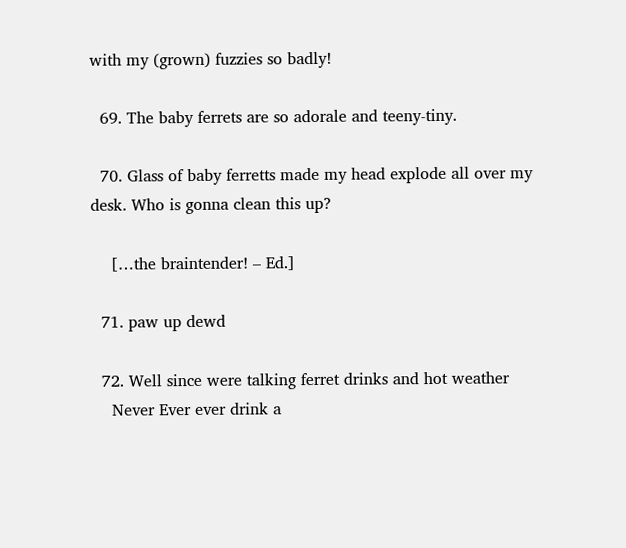with my (grown) fuzzies so badly!

  69. The baby ferrets are so adorale and teeny-tiny.

  70. Glass of baby ferretts made my head explode all over my desk. Who is gonna clean this up?

    […the braintender! – Ed.]

  71. paw up dewd

  72. Well since were talking ferret drinks and hot weather
    Never Ever ever drink a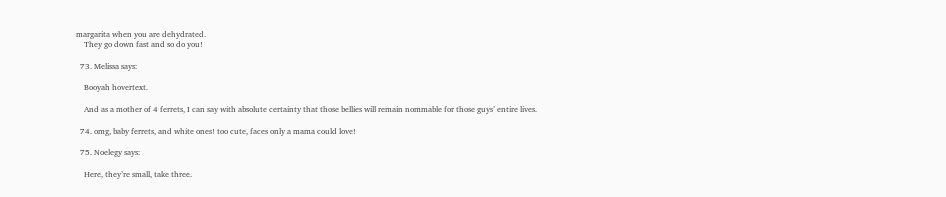margarita when you are dehydrated.
    They go down fast and so do you!

  73. Melissa says:

    Booyah hovertext.

    And as a mother of 4 ferrets, I can say with absolute certainty that those bellies will remain nommable for those guys’ entire lives.

  74. omg, baby ferrets, and white ones! too cute, faces only a mama could love!

  75. Noelegy says:

    Here, they’re small, take three.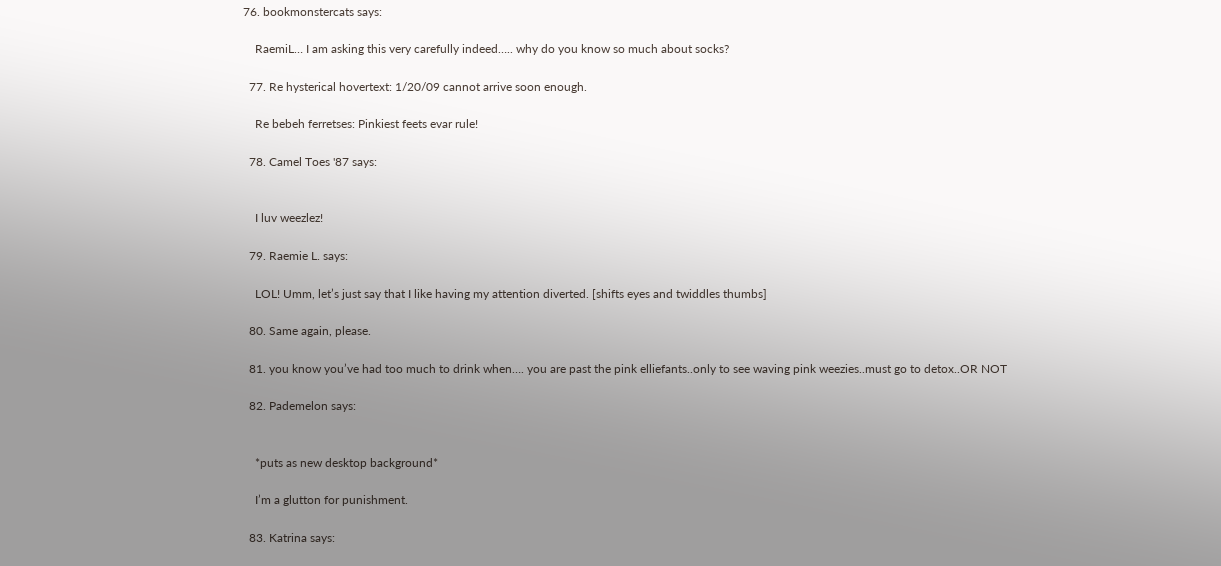76. bookmonstercats says:

    RaemiL… I am asking this very carefully indeed….. why do you know so much about socks?

  77. Re hysterical hovertext: 1/20/09 cannot arrive soon enough.

    Re bebeh ferretses: Pinkiest feets evar rule!

  78. Camel Toes '87 says:


    I luv weezlez!

  79. Raemie L. says:

    LOL! Umm, let’s just say that I like having my attention diverted. [shifts eyes and twiddles thumbs]

  80. Same again, please.

  81. you know you’ve had too much to drink when…. you are past the pink elliefants..only to see waving pink weezies..must go to detox..OR NOT

  82. Pademelon says:


    *puts as new desktop background*

    I’m a glutton for punishment.

  83. Katrina says: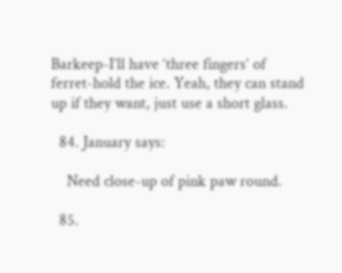Barkeep-I’ll have ‘three fingers’ of ferret-hold the ice. Yeah, they can stand up if they want, just use a short glass.

  84. January says:

    Need close-up of pink paw round.

  85.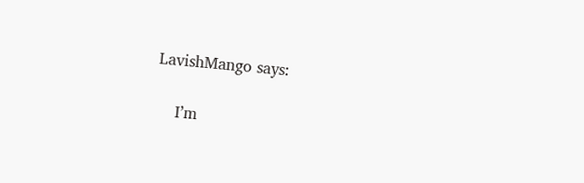LavishMango says:

    I’m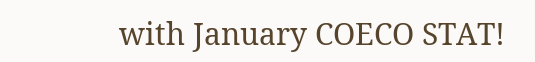with January COECO STAT!